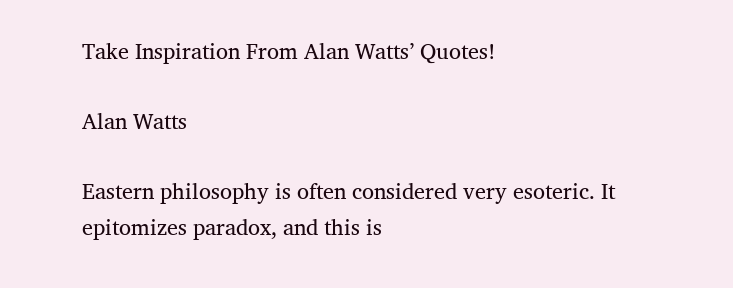Take Inspiration From Alan Watts’ Quotes!

Alan Watts

Eastern philosophy is often considered very esoteric. It epitomizes paradox, and this is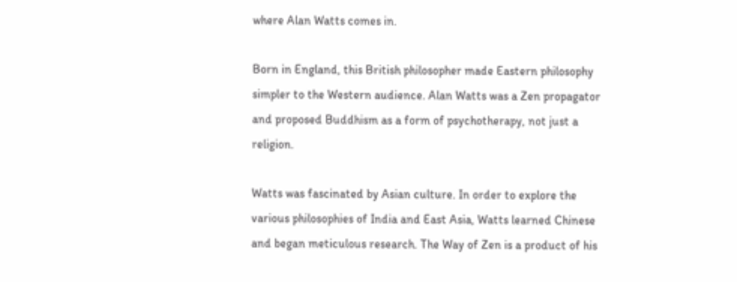where Alan Watts comes in.

Born in England, this British philosopher made Eastern philosophy simpler to the Western audience. Alan Watts was a Zen propagator and proposed Buddhism as a form of psychotherapy, not just a religion.

Watts was fascinated by Asian culture. In order to explore the various philosophies of India and East Asia, Watts learned Chinese and began meticulous research. The Way of Zen is a product of his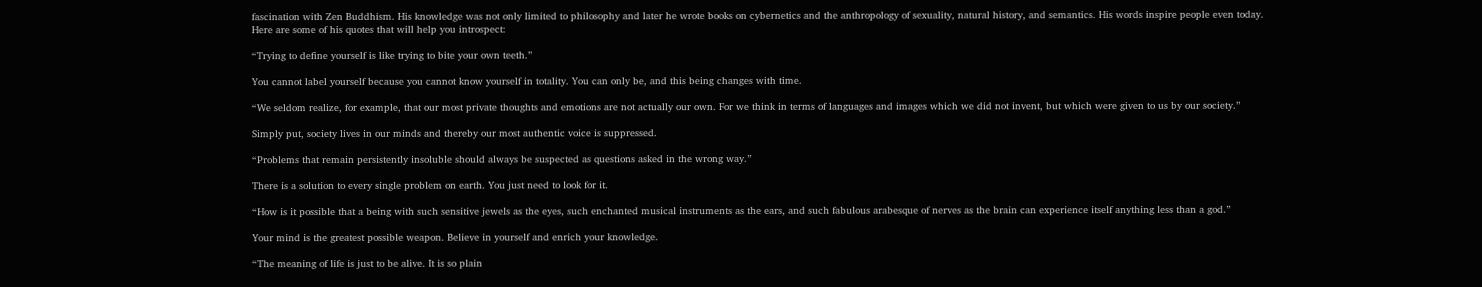fascination with Zen Buddhism. His knowledge was not only limited to philosophy and later he wrote books on cybernetics and the anthropology of sexuality, natural history, and semantics. His words inspire people even today. Here are some of his quotes that will help you introspect:

“Trying to define yourself is like trying to bite your own teeth.”

You cannot label yourself because you cannot know yourself in totality. You can only be, and this being changes with time.

“We seldom realize, for example, that our most private thoughts and emotions are not actually our own. For we think in terms of languages and images which we did not invent, but which were given to us by our society.”

Simply put, society lives in our minds and thereby our most authentic voice is suppressed.

“Problems that remain persistently insoluble should always be suspected as questions asked in the wrong way.”

There is a solution to every single problem on earth. You just need to look for it.

“How is it possible that a being with such sensitive jewels as the eyes, such enchanted musical instruments as the ears, and such fabulous arabesque of nerves as the brain can experience itself anything less than a god.”

Your mind is the greatest possible weapon. Believe in yourself and enrich your knowledge.

“The meaning of life is just to be alive. It is so plain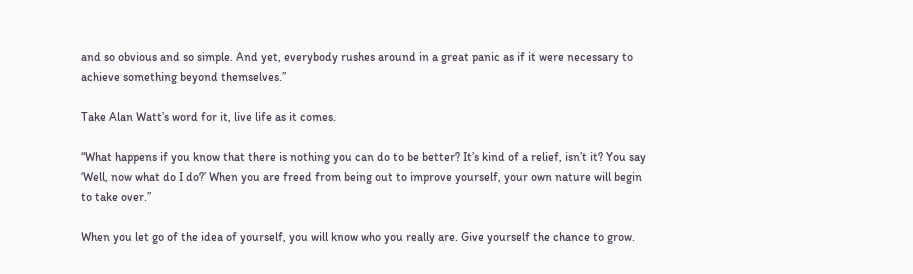and so obvious and so simple. And yet, everybody rushes around in a great panic as if it were necessary to achieve something beyond themselves.”

Take Alan Watt’s word for it, live life as it comes.

“What happens if you know that there is nothing you can do to be better? It’s kind of a relief, isn’t it? You say ‘Well, now what do I do?’ When you are freed from being out to improve yourself, your own nature will begin to take over.”

When you let go of the idea of yourself, you will know who you really are. Give yourself the chance to grow.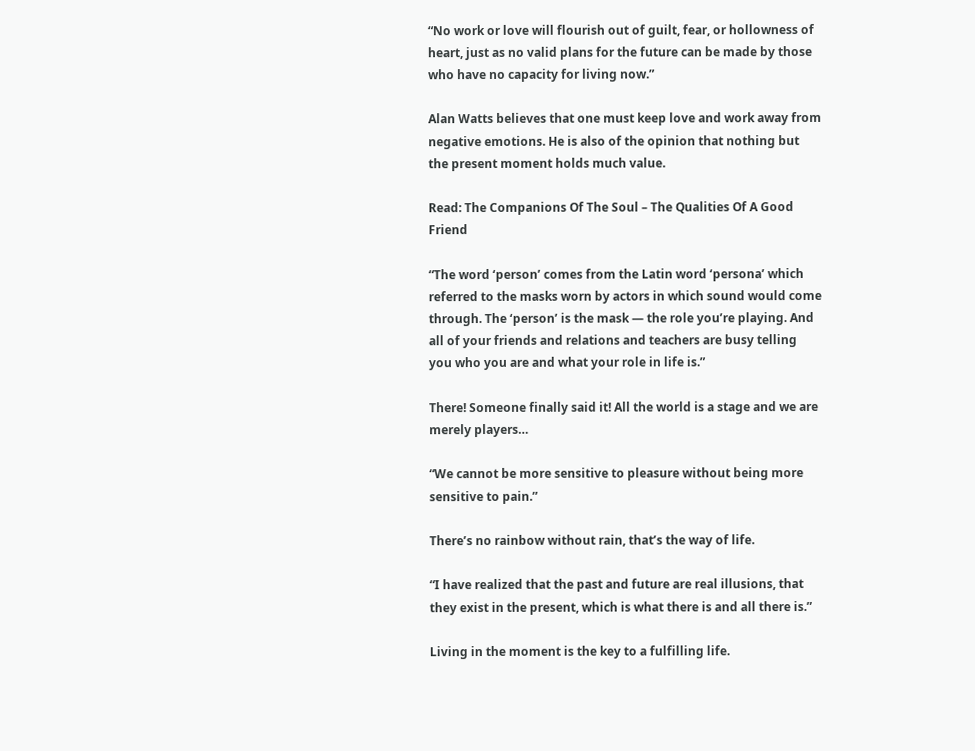“No work or love will flourish out of guilt, fear, or hollowness of heart, just as no valid plans for the future can be made by those who have no capacity for living now.”

Alan Watts believes that one must keep love and work away from negative emotions. He is also of the opinion that nothing but the present moment holds much value.

Read: The Companions Of The Soul – The Qualities Of A Good Friend

“The word ‘person’ comes from the Latin word ‘persona’ which referred to the masks worn by actors in which sound would come through. The ‘person’ is the mask — the role you’re playing. And all of your friends and relations and teachers are busy telling you who you are and what your role in life is.”

There! Someone finally said it! All the world is a stage and we are merely players…

“We cannot be more sensitive to pleasure without being more sensitive to pain.”

There’s no rainbow without rain, that’s the way of life.

“I have realized that the past and future are real illusions, that they exist in the present, which is what there is and all there is.”

Living in the moment is the key to a fulfilling life.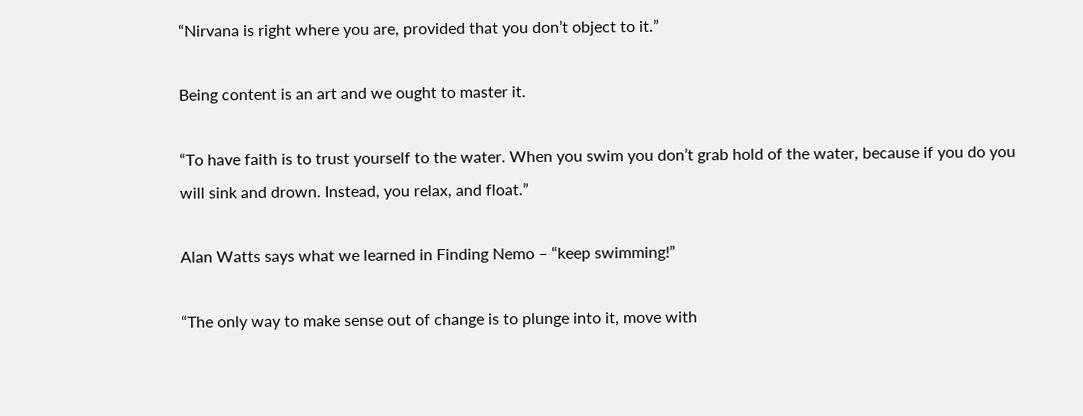“Nirvana is right where you are, provided that you don’t object to it.”

Being content is an art and we ought to master it.

“To have faith is to trust yourself to the water. When you swim you don’t grab hold of the water, because if you do you will sink and drown. Instead, you relax, and float.”

Alan Watts says what we learned in Finding Nemo – “keep swimming!”

“The only way to make sense out of change is to plunge into it, move with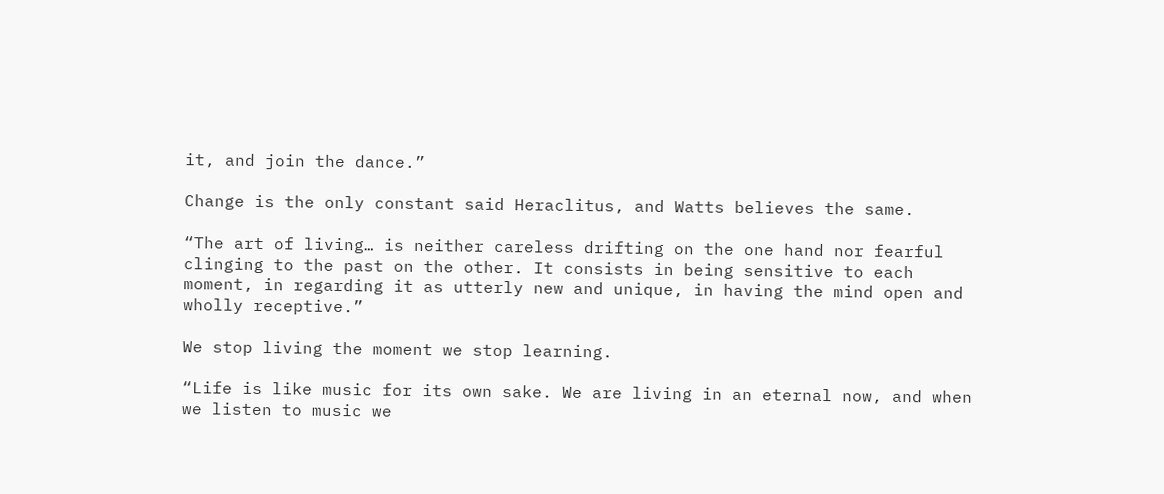it, and join the dance.”

Change is the only constant said Heraclitus, and Watts believes the same.

“The art of living… is neither careless drifting on the one hand nor fearful clinging to the past on the other. It consists in being sensitive to each moment, in regarding it as utterly new and unique, in having the mind open and wholly receptive.”

We stop living the moment we stop learning.

“Life is like music for its own sake. We are living in an eternal now, and when we listen to music we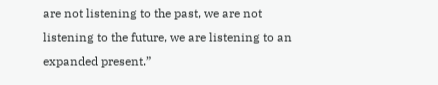are not listening to the past, we are not listening to the future, we are listening to an expanded present.”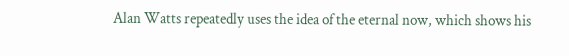Alan Watts repeatedly uses the idea of the eternal now, which shows his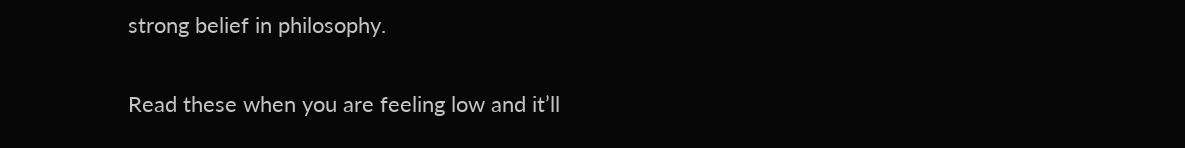strong belief in philosophy.

Read these when you are feeling low and it’ll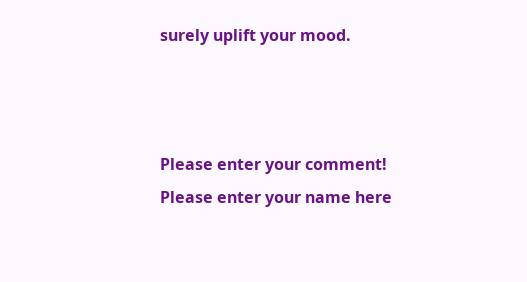surely uplift your mood.



Please enter your comment!
Please enter your name here